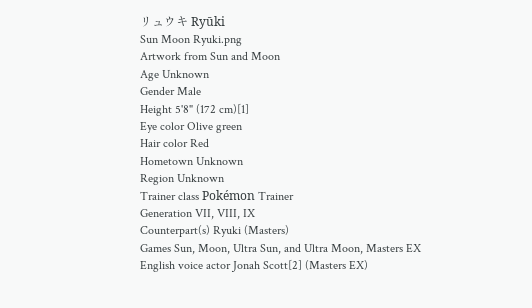リュウキ Ryūki
Sun Moon Ryuki.png
Artwork from Sun and Moon
Age Unknown
Gender Male
Height 5'8" (172 cm)[1]
Eye color Olive green
Hair color Red
Hometown Unknown
Region Unknown
Trainer class Pokémon Trainer
Generation VII, VIII, IX
Counterpart(s) Ryuki (Masters)
Games Sun, Moon, Ultra Sun, and Ultra Moon, Masters EX
English voice actor Jonah Scott[2] (Masters EX)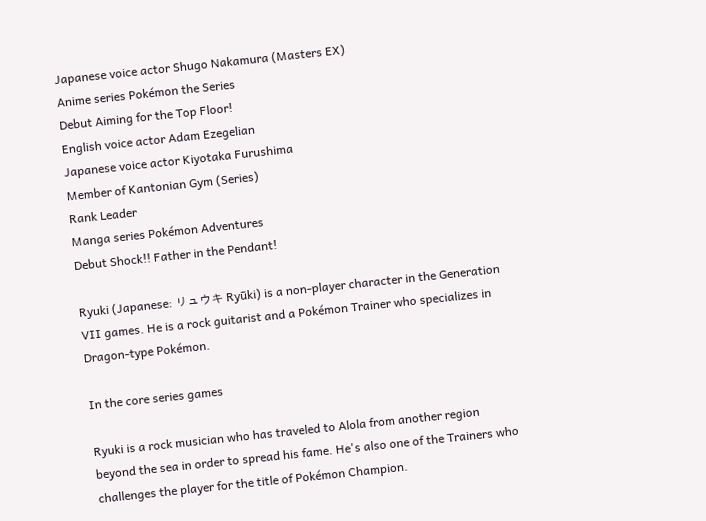Japanese voice actor Shugo Nakamura (Masters EX)
Anime series Pokémon the Series
Debut Aiming for the Top Floor!
English voice actor Adam Ezegelian
Japanese voice actor Kiyotaka Furushima
Member of Kantonian Gym (Series)
Rank Leader
Manga series Pokémon Adventures
Debut Shock!! Father in the Pendant!

Ryuki (Japanese: リュウキ Ryūki) is a non-player character in the Generation VII games. He is a rock guitarist and a Pokémon Trainer who specializes in Dragon-type Pokémon.

In the core series games

Ryuki is a rock musician who has traveled to Alola from another region beyond the sea in order to spread his fame. He's also one of the Trainers who challenges the player for the title of Pokémon Champion.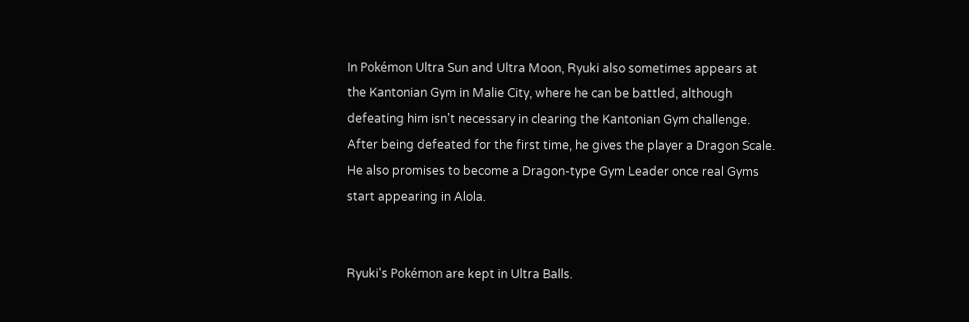In Pokémon Ultra Sun and Ultra Moon, Ryuki also sometimes appears at the Kantonian Gym in Malie City, where he can be battled, although defeating him isn't necessary in clearing the Kantonian Gym challenge. After being defeated for the first time, he gives the player a Dragon Scale. He also promises to become a Dragon-type Gym Leader once real Gyms start appearing in Alola.


Ryuki's Pokémon are kept in Ultra Balls.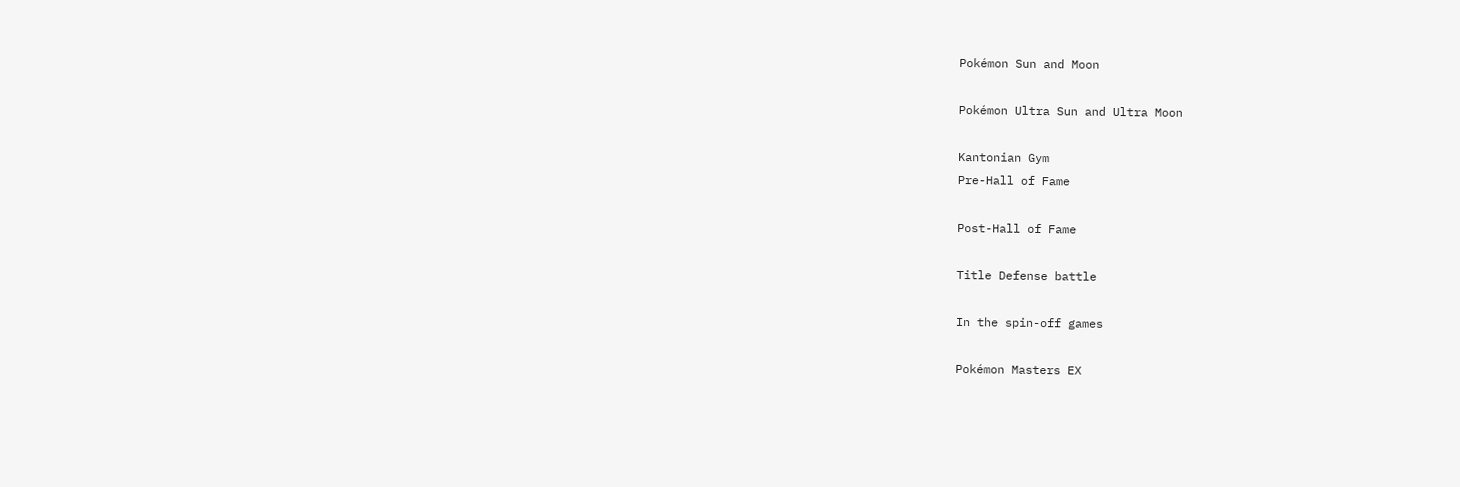Pokémon Sun and Moon

Pokémon Ultra Sun and Ultra Moon

Kantonian Gym
Pre-Hall of Fame

Post-Hall of Fame

Title Defense battle

In the spin-off games

Pokémon Masters EX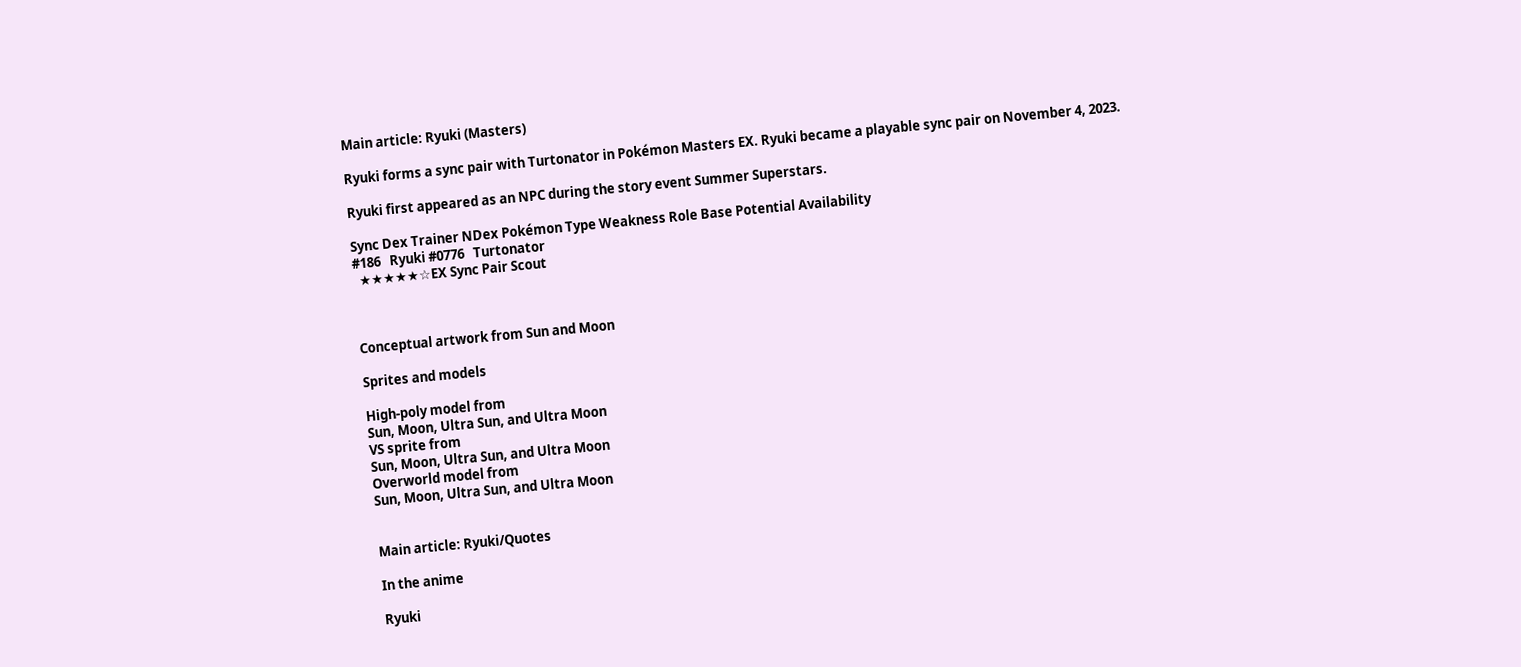Main article: Ryuki (Masters)

Ryuki forms a sync pair with Turtonator in Pokémon Masters EX. Ryuki became a playable sync pair on November 4, 2023.

Ryuki first appeared as an NPC during the story event Summer Superstars.

Sync Dex Trainer NDex Pokémon Type Weakness Role Base Potential Availability
#186   Ryuki #0776   Turtonator
  ★★★★★☆EX Sync Pair Scout



Conceptual artwork from Sun and Moon

Sprites and models

High-poly model from
Sun, Moon, Ultra Sun, and Ultra Moon
VS sprite from
Sun, Moon, Ultra Sun, and Ultra Moon
Overworld model from
Sun, Moon, Ultra Sun, and Ultra Moon


Main article: Ryuki/Quotes

In the anime

Ryuki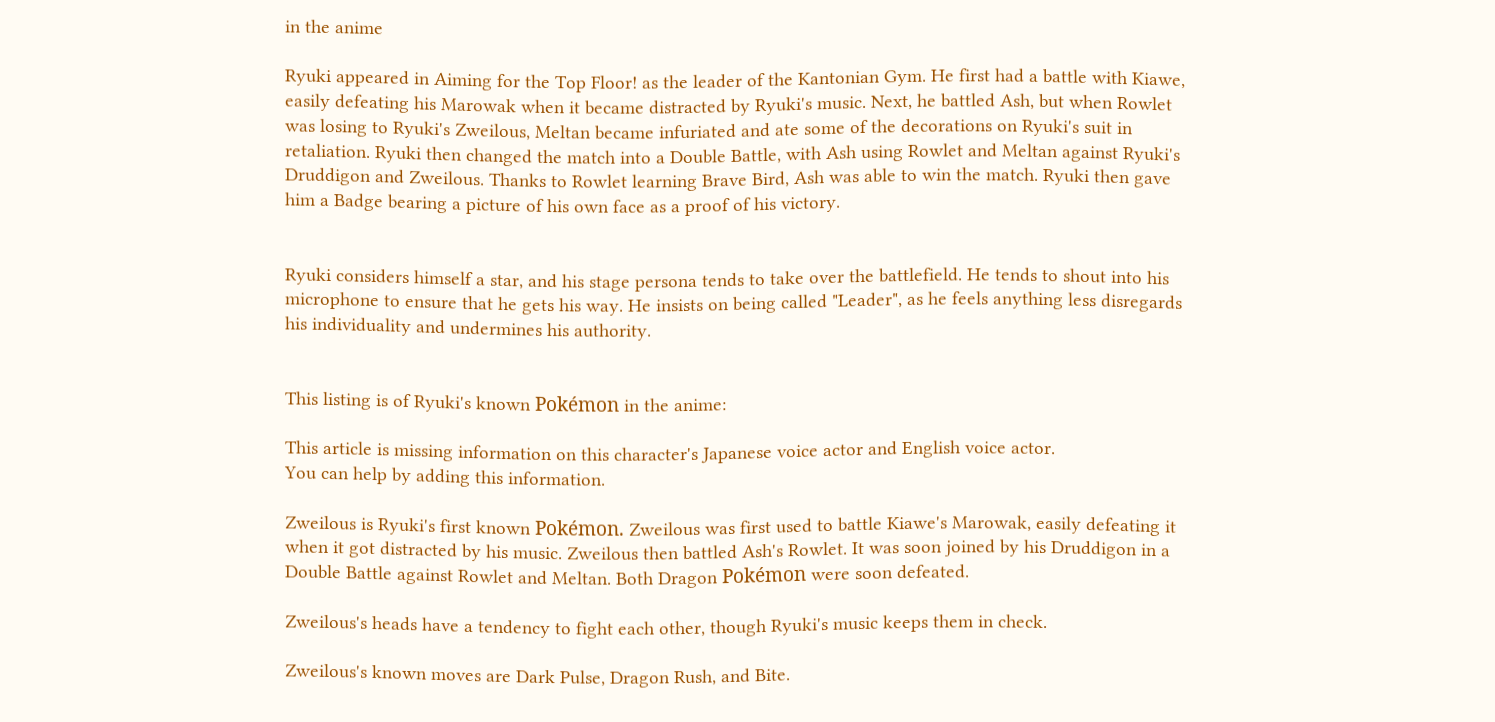in the anime

Ryuki appeared in Aiming for the Top Floor! as the leader of the Kantonian Gym. He first had a battle with Kiawe, easily defeating his Marowak when it became distracted by Ryuki's music. Next, he battled Ash, but when Rowlet was losing to Ryuki's Zweilous, Meltan became infuriated and ate some of the decorations on Ryuki's suit in retaliation. Ryuki then changed the match into a Double Battle, with Ash using Rowlet and Meltan against Ryuki's Druddigon and Zweilous. Thanks to Rowlet learning Brave Bird, Ash was able to win the match. Ryuki then gave him a Badge bearing a picture of his own face as a proof of his victory.


Ryuki considers himself a star, and his stage persona tends to take over the battlefield. He tends to shout into his microphone to ensure that he gets his way. He insists on being called "Leader", as he feels anything less disregards his individuality and undermines his authority.


This listing is of Ryuki's known Pokémon in the anime:

This article is missing information on this character's Japanese voice actor and English voice actor.
You can help by adding this information.

Zweilous is Ryuki's first known Pokémon. Zweilous was first used to battle Kiawe's Marowak, easily defeating it when it got distracted by his music. Zweilous then battled Ash's Rowlet. It was soon joined by his Druddigon in a Double Battle against Rowlet and Meltan. Both Dragon Pokémon were soon defeated.

Zweilous's heads have a tendency to fight each other, though Ryuki's music keeps them in check.

Zweilous's known moves are Dark Pulse, Dragon Rush, and Bite.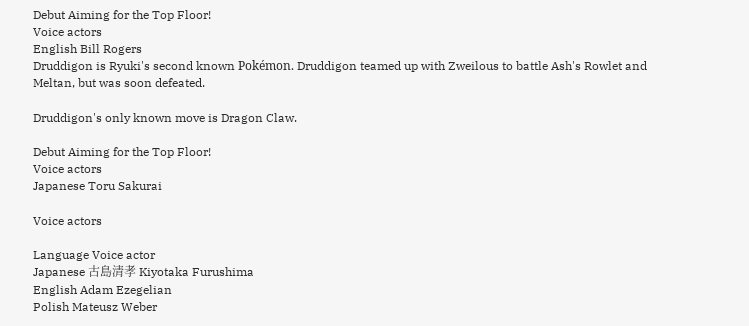Debut Aiming for the Top Floor!
Voice actors
English Bill Rogers
Druddigon is Ryuki's second known Pokémon. Druddigon teamed up with Zweilous to battle Ash's Rowlet and Meltan, but was soon defeated.

Druddigon's only known move is Dragon Claw.

Debut Aiming for the Top Floor!
Voice actors
Japanese Toru Sakurai

Voice actors

Language Voice actor
Japanese 古島清孝 Kiyotaka Furushima
English Adam Ezegelian
Polish Mateusz Weber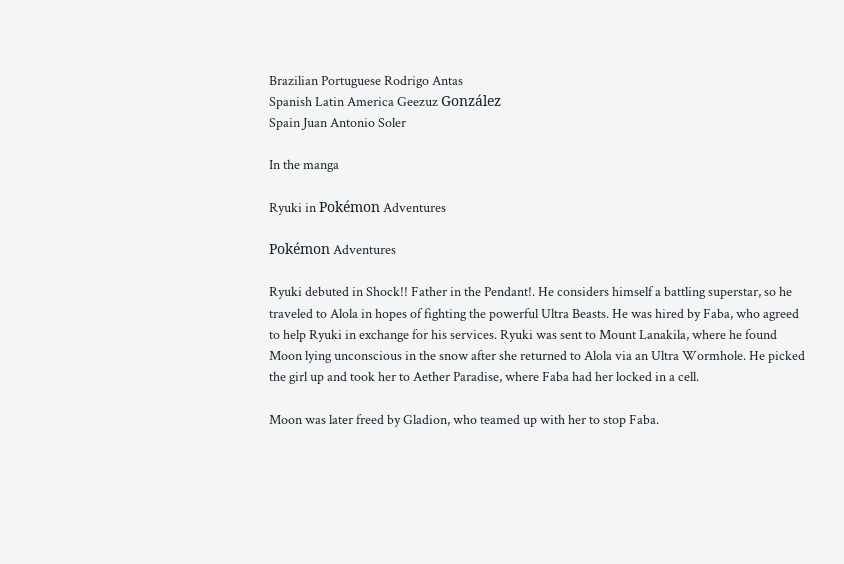Brazilian Portuguese Rodrigo Antas
Spanish Latin America Geezuz González
Spain Juan Antonio Soler

In the manga

Ryuki in Pokémon Adventures

Pokémon Adventures

Ryuki debuted in Shock!! Father in the Pendant!. He considers himself a battling superstar, so he traveled to Alola in hopes of fighting the powerful Ultra Beasts. He was hired by Faba, who agreed to help Ryuki in exchange for his services. Ryuki was sent to Mount Lanakila, where he found Moon lying unconscious in the snow after she returned to Alola via an Ultra Wormhole. He picked the girl up and took her to Aether Paradise, where Faba had her locked in a cell.

Moon was later freed by Gladion, who teamed up with her to stop Faba.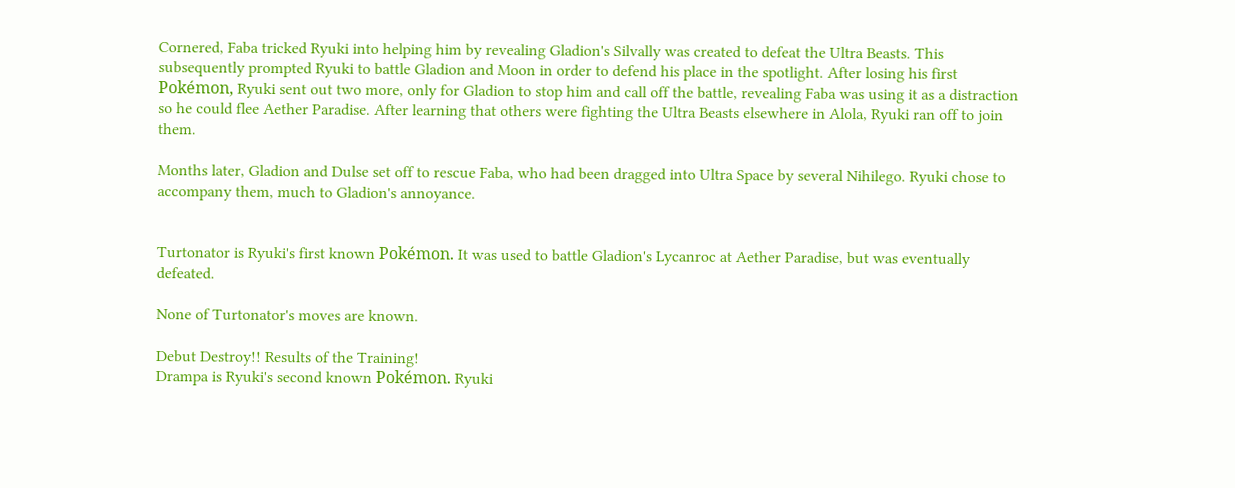Cornered, Faba tricked Ryuki into helping him by revealing Gladion's Silvally was created to defeat the Ultra Beasts. This subsequently prompted Ryuki to battle Gladion and Moon in order to defend his place in the spotlight. After losing his first Pokémon, Ryuki sent out two more, only for Gladion to stop him and call off the battle, revealing Faba was using it as a distraction so he could flee Aether Paradise. After learning that others were fighting the Ultra Beasts elsewhere in Alola, Ryuki ran off to join them.

Months later, Gladion and Dulse set off to rescue Faba, who had been dragged into Ultra Space by several Nihilego. Ryuki chose to accompany them, much to Gladion's annoyance.


Turtonator is Ryuki's first known Pokémon. It was used to battle Gladion's Lycanroc at Aether Paradise, but was eventually defeated.

None of Turtonator's moves are known.

Debut Destroy!! Results of the Training!
Drampa is Ryuki's second known Pokémon. Ryuki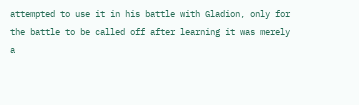attempted to use it in his battle with Gladion, only for the battle to be called off after learning it was merely a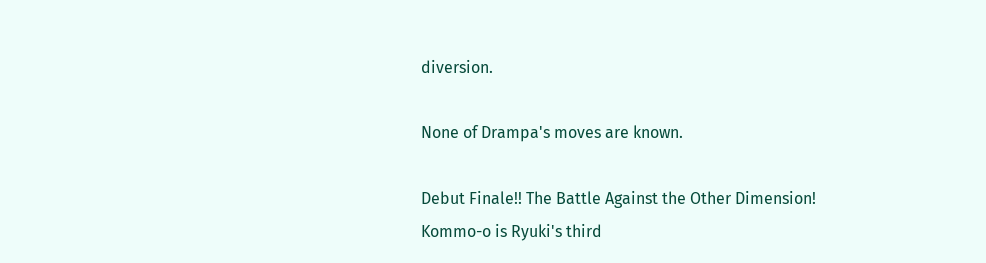diversion.

None of Drampa's moves are known.

Debut Finale!! The Battle Against the Other Dimension!
Kommo-o is Ryuki's third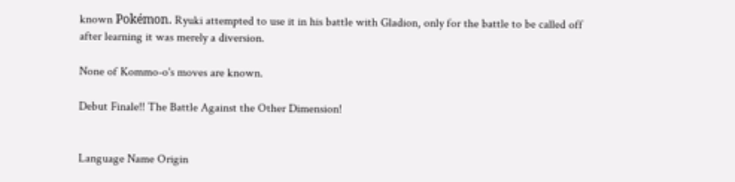known Pokémon. Ryuki attempted to use it in his battle with Gladion, only for the battle to be called off after learning it was merely a diversion.

None of Kommo-o's moves are known.

Debut Finale!! The Battle Against the Other Dimension!


Language Name Origin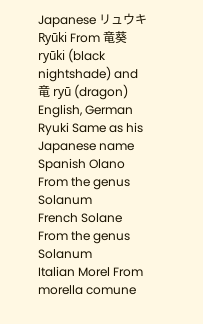Japanese リュウキ Ryūki From 竜葵 ryūki (black nightshade) and 竜 ryū (dragon)
English, German Ryuki Same as his Japanese name
Spanish Olano From the genus Solanum
French Solane From the genus Solanum
Italian Morel From morella comune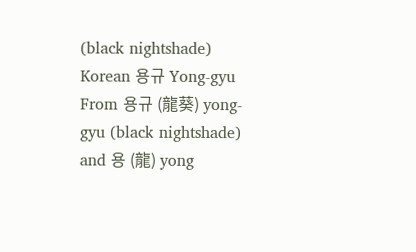(black nightshade)
Korean 용규 Yong-gyu From 용규 (龍葵) yong-gyu (black nightshade) and 용 (龍) yong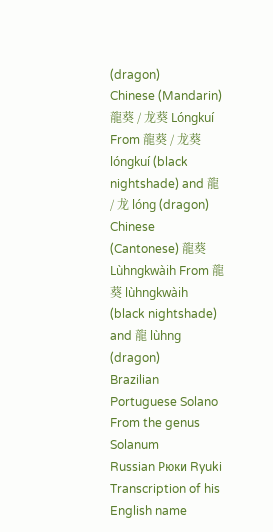(dragon)
Chinese (Mandarin) 龍葵 / 龙葵 Lóngkuí From 龍葵 / 龙葵 lóngkuí (black nightshade) and 龍 / 龙 lóng (dragon)
Chinese (Cantonese) 龍葵 Lùhngkwàih From 龍葵 lùhngkwàih (black nightshade) and 龍 lùhng (dragon)
Brazilian Portuguese Solano From the genus Solanum
Russian Рюки Ryuki Transcription of his English name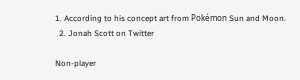1. According to his concept art from Pokémon Sun and Moon.
  2. Jonah Scott on Twitter

Non-player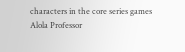characters in the core series games
Alola Professor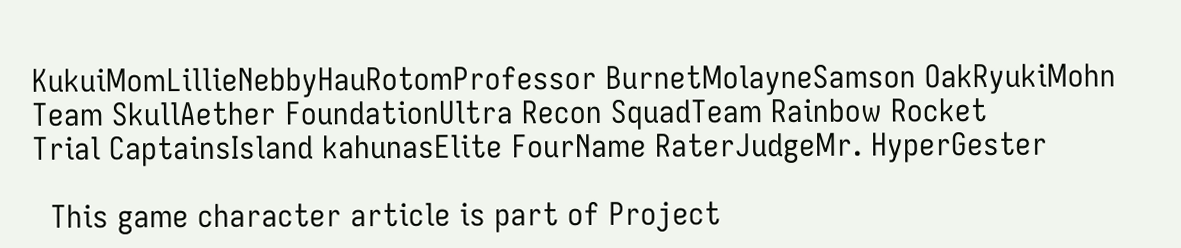KukuiMomLillieNebbyHauRotomProfessor BurnetMolayneSamson OakRyukiMohn
Team SkullAether FoundationUltra Recon SquadTeam Rainbow Rocket
Trial CaptainsIsland kahunasElite FourName RaterJudgeMr. HyperGester

  This game character article is part of Project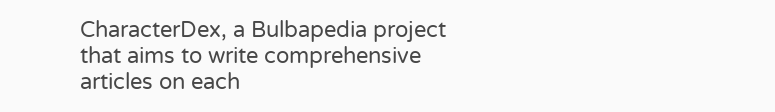CharacterDex, a Bulbapedia project that aims to write comprehensive articles on each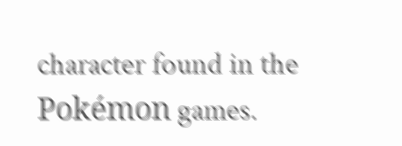character found in the Pokémon games.